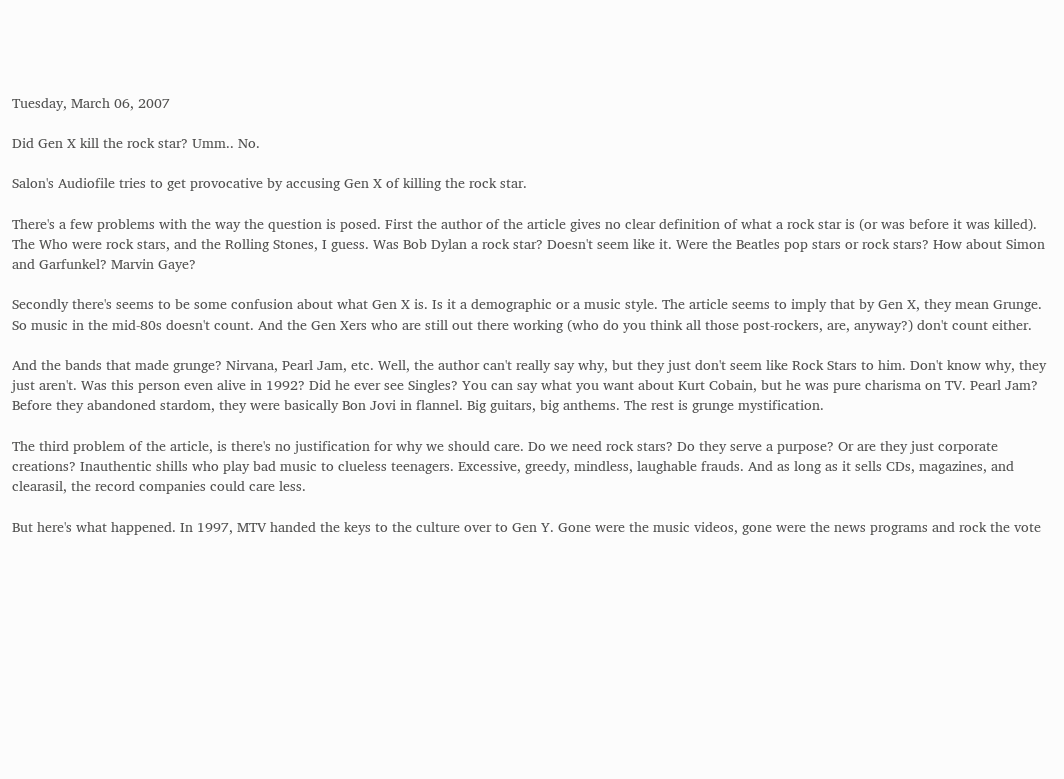Tuesday, March 06, 2007

Did Gen X kill the rock star? Umm.. No.

Salon's Audiofile tries to get provocative by accusing Gen X of killing the rock star.

There's a few problems with the way the question is posed. First the author of the article gives no clear definition of what a rock star is (or was before it was killed). The Who were rock stars, and the Rolling Stones, I guess. Was Bob Dylan a rock star? Doesn't seem like it. Were the Beatles pop stars or rock stars? How about Simon and Garfunkel? Marvin Gaye?

Secondly there's seems to be some confusion about what Gen X is. Is it a demographic or a music style. The article seems to imply that by Gen X, they mean Grunge. So music in the mid-80s doesn't count. And the Gen Xers who are still out there working (who do you think all those post-rockers, are, anyway?) don't count either.

And the bands that made grunge? Nirvana, Pearl Jam, etc. Well, the author can't really say why, but they just don't seem like Rock Stars to him. Don't know why, they just aren't. Was this person even alive in 1992? Did he ever see Singles? You can say what you want about Kurt Cobain, but he was pure charisma on TV. Pearl Jam? Before they abandoned stardom, they were basically Bon Jovi in flannel. Big guitars, big anthems. The rest is grunge mystification.

The third problem of the article, is there's no justification for why we should care. Do we need rock stars? Do they serve a purpose? Or are they just corporate creations? Inauthentic shills who play bad music to clueless teenagers. Excessive, greedy, mindless, laughable frauds. And as long as it sells CDs, magazines, and clearasil, the record companies could care less.

But here's what happened. In 1997, MTV handed the keys to the culture over to Gen Y. Gone were the music videos, gone were the news programs and rock the vote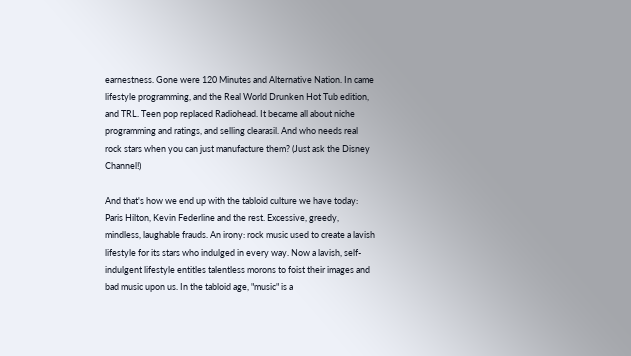earnestness. Gone were 120 Minutes and Alternative Nation. In came lifestyle programming, and the Real World Drunken Hot Tub edition, and TRL. Teen pop replaced Radiohead. It became all about niche programming and ratings, and selling clearasil. And who needs real rock stars when you can just manufacture them? (Just ask the Disney Channel!)

And that's how we end up with the tabloid culture we have today: Paris Hilton, Kevin Federline and the rest. Excessive, greedy, mindless, laughable frauds. An irony: rock music used to create a lavish lifestyle for its stars who indulged in every way. Now a lavish, self-indulgent lifestyle entitles talentless morons to foist their images and bad music upon us. In the tabloid age, "music" is a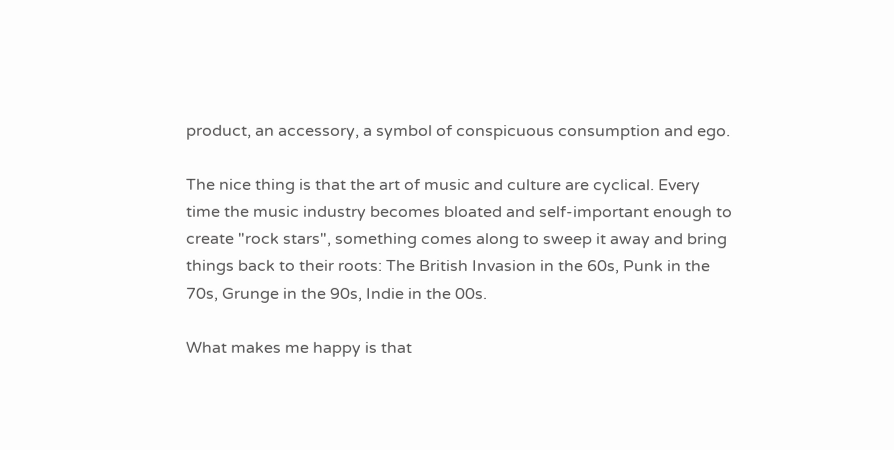product, an accessory, a symbol of conspicuous consumption and ego.

The nice thing is that the art of music and culture are cyclical. Every time the music industry becomes bloated and self-important enough to create "rock stars", something comes along to sweep it away and bring things back to their roots: The British Invasion in the 60s, Punk in the 70s, Grunge in the 90s, Indie in the 00s.

What makes me happy is that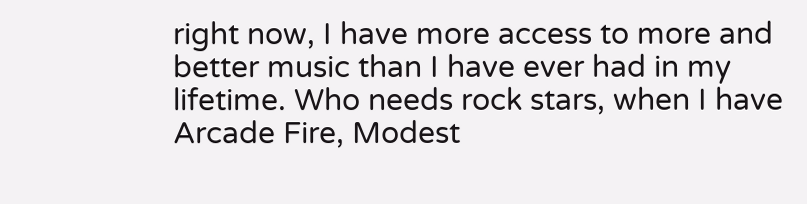right now, I have more access to more and better music than I have ever had in my lifetime. Who needs rock stars, when I have Arcade Fire, Modest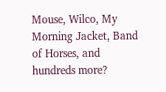Mouse, Wilco, My Morning Jacket, Band of Horses, and hundreds more?